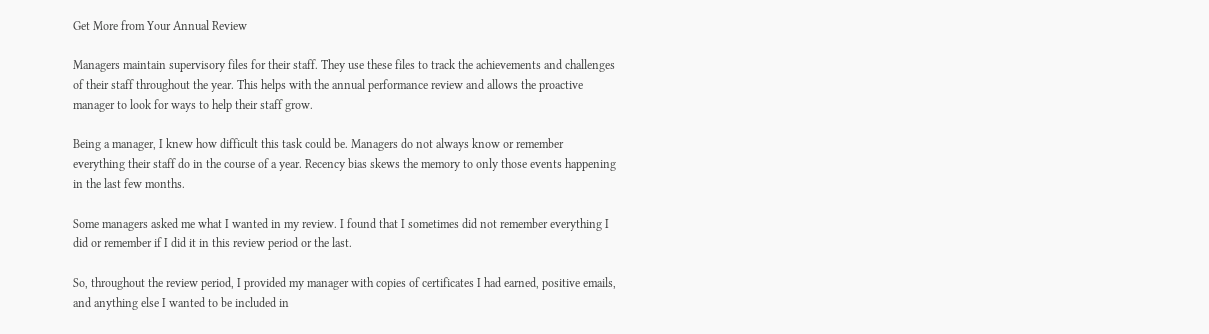Get More from Your Annual Review

Managers maintain supervisory files for their staff. They use these files to track the achievements and challenges of their staff throughout the year. This helps with the annual performance review and allows the proactive manager to look for ways to help their staff grow.

Being a manager, I knew how difficult this task could be. Managers do not always know or remember everything their staff do in the course of a year. Recency bias skews the memory to only those events happening in the last few months.

Some managers asked me what I wanted in my review. I found that I sometimes did not remember everything I did or remember if I did it in this review period or the last.

So, throughout the review period, I provided my manager with copies of certificates I had earned, positive emails, and anything else I wanted to be included in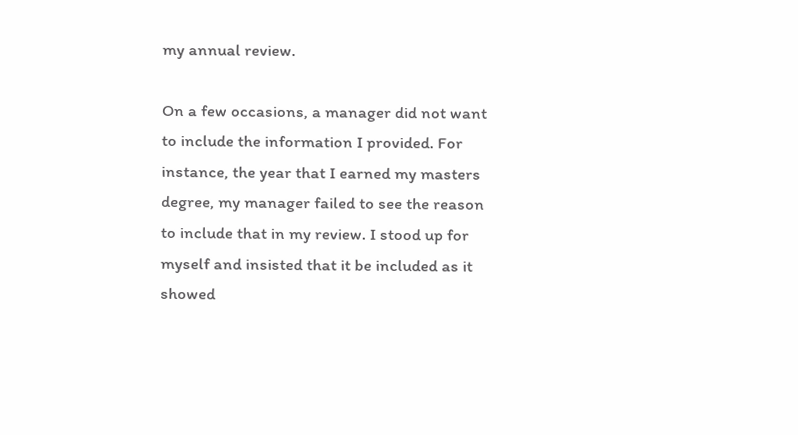my annual review.

On a few occasions, a manager did not want to include the information I provided. For instance, the year that I earned my masters degree, my manager failed to see the reason to include that in my review. I stood up for myself and insisted that it be included as it showed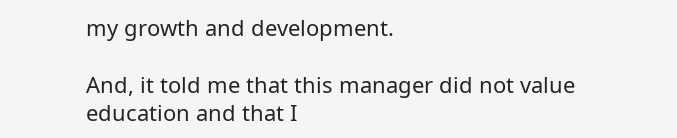my growth and development.

And, it told me that this manager did not value education and that I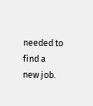needed to find a new job.